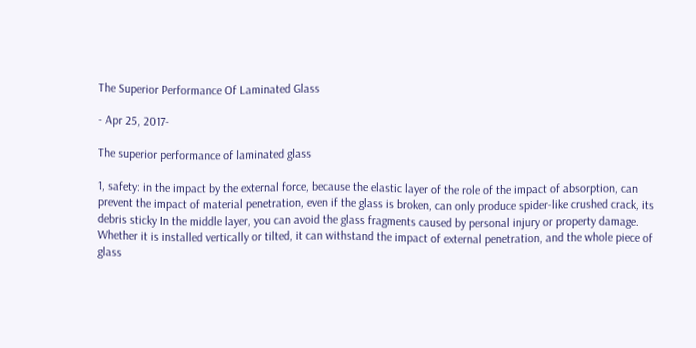The Superior Performance Of Laminated Glass

- Apr 25, 2017-

The superior performance of laminated glass

1, safety: in the impact by the external force, because the elastic layer of the role of the impact of absorption, can prevent the impact of material penetration, even if the glass is broken, can only produce spider-like crushed crack, its debris sticky In the middle layer, you can avoid the glass fragments caused by personal injury or property damage. Whether it is installed vertically or tilted, it can withstand the impact of external penetration, and the whole piece of glass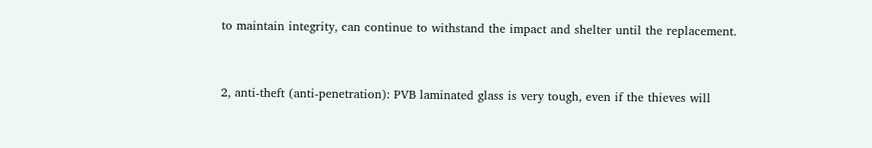to maintain integrity, can continue to withstand the impact and shelter until the replacement.


2, anti-theft (anti-penetration): PVB laminated glass is very tough, even if the thieves will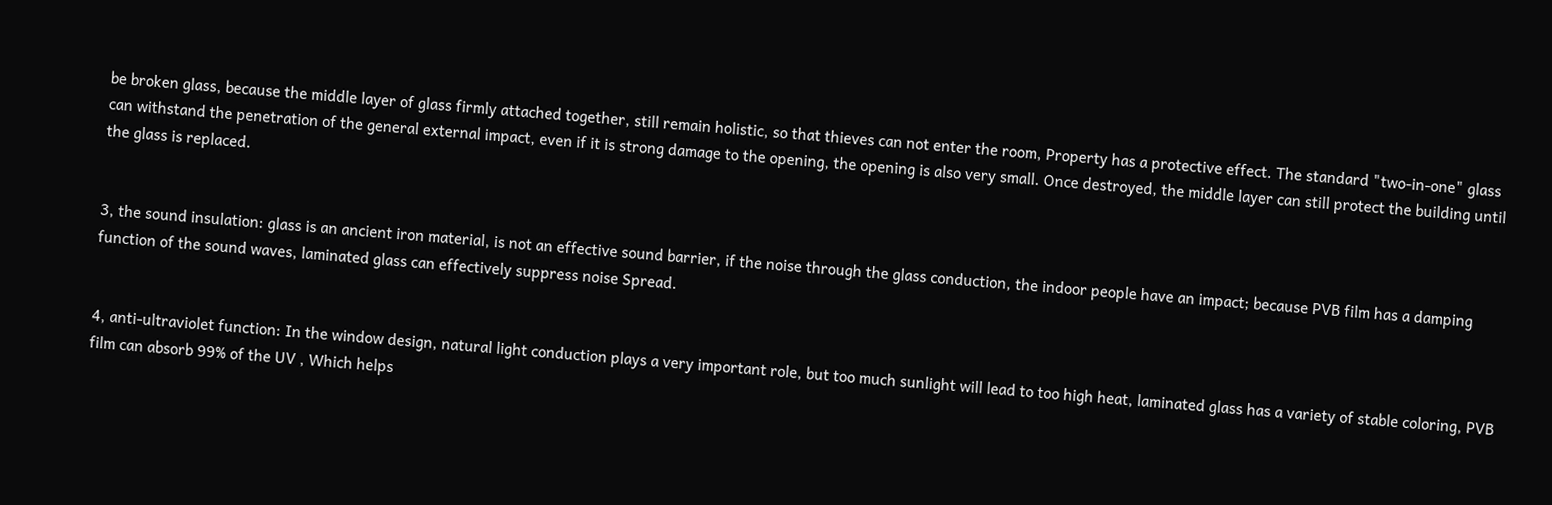be broken glass, because the middle layer of glass firmly attached together, still remain holistic, so that thieves can not enter the room, Property has a protective effect. The standard "two-in-one" glass can withstand the penetration of the general external impact, even if it is strong damage to the opening, the opening is also very small. Once destroyed, the middle layer can still protect the building until the glass is replaced.


3, the sound insulation: glass is an ancient iron material, is not an effective sound barrier, if the noise through the glass conduction, the indoor people have an impact; because PVB film has a damping function of the sound waves, laminated glass can effectively suppress noise Spread.


4, anti-ultraviolet function: In the window design, natural light conduction plays a very important role, but too much sunlight will lead to too high heat, laminated glass has a variety of stable coloring, PVB film can absorb 99% of the UV , Which helps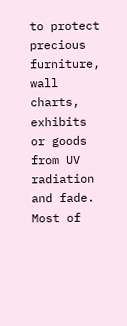to protect precious furniture, wall charts, exhibits or goods from UV radiation and fade. Most of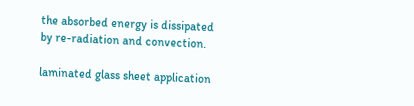the absorbed energy is dissipated by re-radiation and convection.

laminated glass sheet application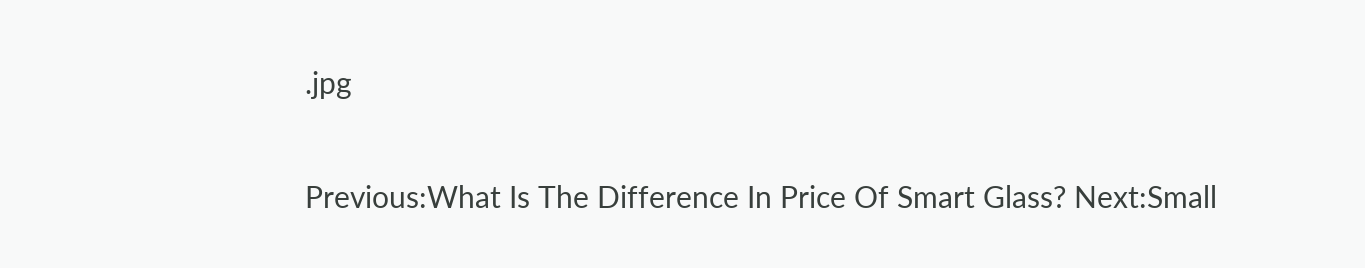.jpg

Previous:What Is The Difference In Price Of Smart Glass? Next:Small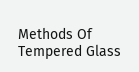Methods Of Tempered Glass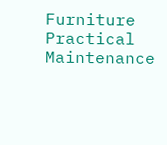Furniture Practical Maintenance